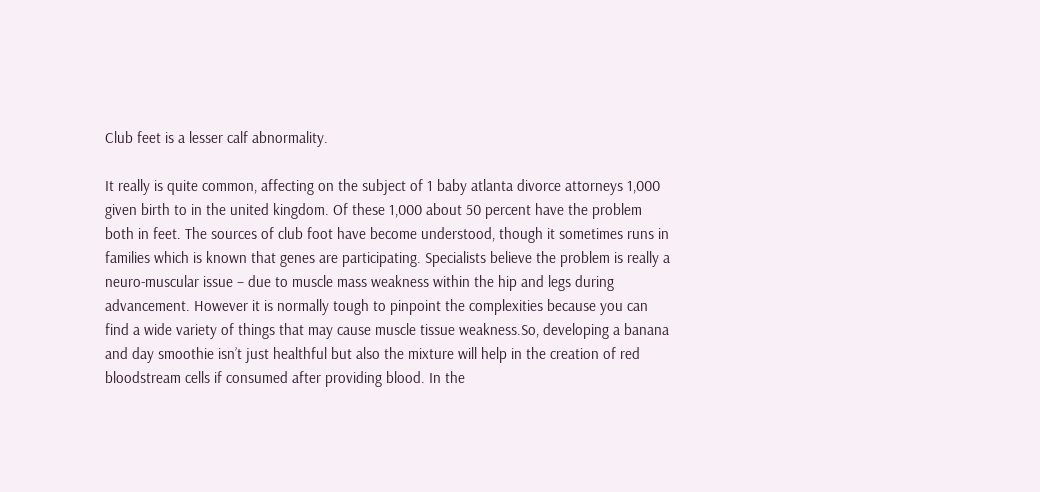Club feet is a lesser calf abnormality.

It really is quite common, affecting on the subject of 1 baby atlanta divorce attorneys 1,000 given birth to in the united kingdom. Of these 1,000 about 50 percent have the problem both in feet. The sources of club foot have become understood, though it sometimes runs in families which is known that genes are participating. Specialists believe the problem is really a neuro-muscular issue – due to muscle mass weakness within the hip and legs during advancement. However it is normally tough to pinpoint the complexities because you can find a wide variety of things that may cause muscle tissue weakness.So, developing a banana and day smoothie isn’t just healthful but also the mixture will help in the creation of red bloodstream cells if consumed after providing blood. In the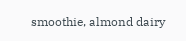smoothie, almond dairy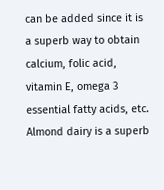can be added since it is a superb way to obtain calcium, folic acid, vitamin E, omega 3 essential fatty acids, etc. Almond dairy is a superb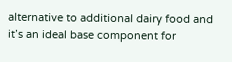alternative to additional dairy food and it’s an ideal base component for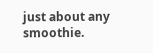just about any smoothie.